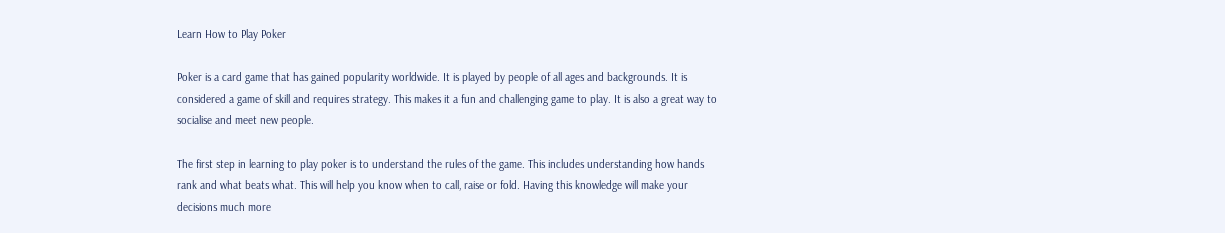Learn How to Play Poker

Poker is a card game that has gained popularity worldwide. It is played by people of all ages and backgrounds. It is considered a game of skill and requires strategy. This makes it a fun and challenging game to play. It is also a great way to socialise and meet new people.

The first step in learning to play poker is to understand the rules of the game. This includes understanding how hands rank and what beats what. This will help you know when to call, raise or fold. Having this knowledge will make your decisions much more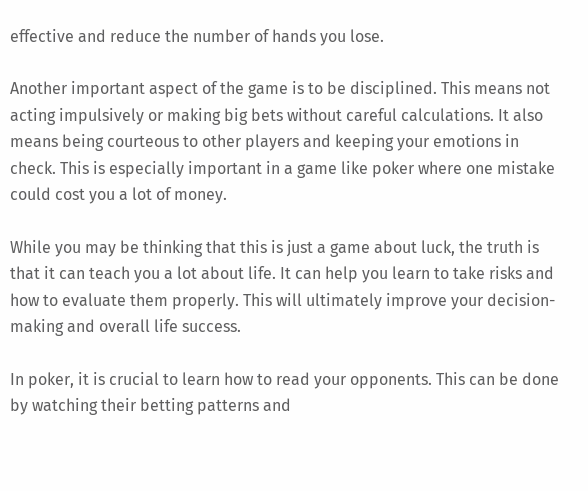effective and reduce the number of hands you lose.

Another important aspect of the game is to be disciplined. This means not acting impulsively or making big bets without careful calculations. It also means being courteous to other players and keeping your emotions in check. This is especially important in a game like poker where one mistake could cost you a lot of money.

While you may be thinking that this is just a game about luck, the truth is that it can teach you a lot about life. It can help you learn to take risks and how to evaluate them properly. This will ultimately improve your decision-making and overall life success.

In poker, it is crucial to learn how to read your opponents. This can be done by watching their betting patterns and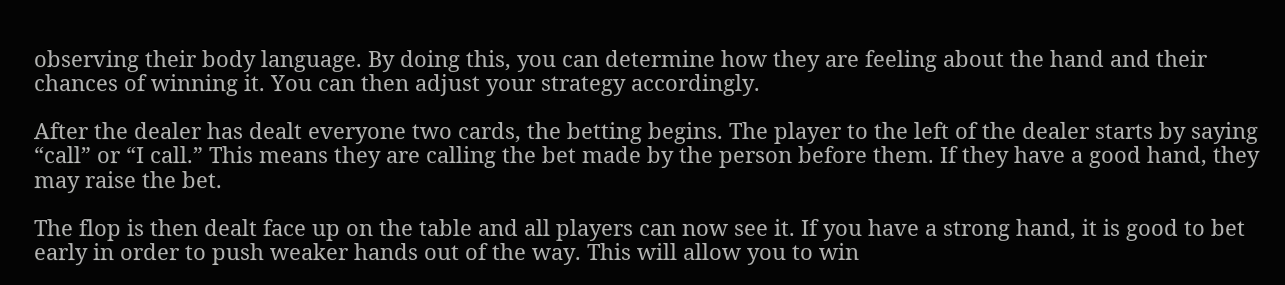observing their body language. By doing this, you can determine how they are feeling about the hand and their chances of winning it. You can then adjust your strategy accordingly.

After the dealer has dealt everyone two cards, the betting begins. The player to the left of the dealer starts by saying “call” or “I call.” This means they are calling the bet made by the person before them. If they have a good hand, they may raise the bet.

The flop is then dealt face up on the table and all players can now see it. If you have a strong hand, it is good to bet early in order to push weaker hands out of the way. This will allow you to win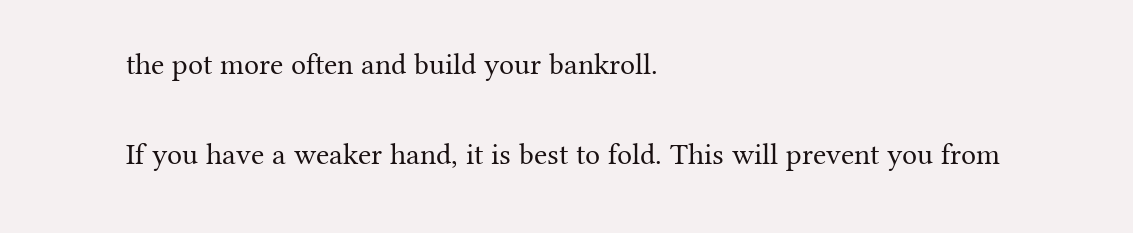the pot more often and build your bankroll.

If you have a weaker hand, it is best to fold. This will prevent you from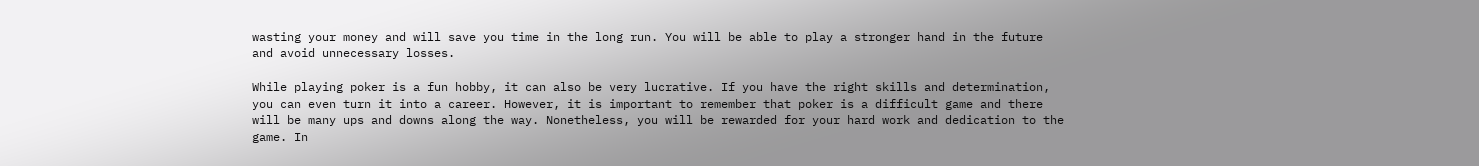wasting your money and will save you time in the long run. You will be able to play a stronger hand in the future and avoid unnecessary losses.

While playing poker is a fun hobby, it can also be very lucrative. If you have the right skills and determination, you can even turn it into a career. However, it is important to remember that poker is a difficult game and there will be many ups and downs along the way. Nonetheless, you will be rewarded for your hard work and dedication to the game. In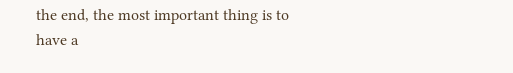the end, the most important thing is to have a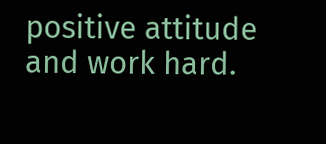positive attitude and work hard.